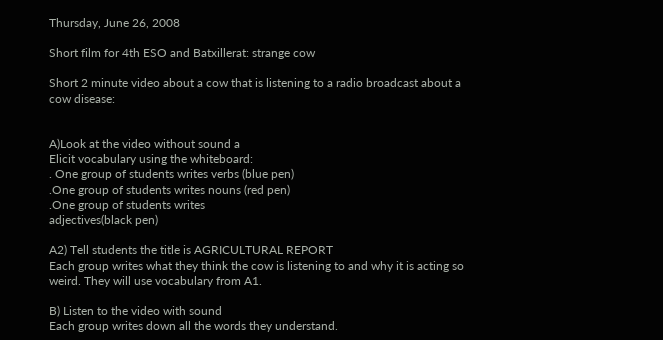Thursday, June 26, 2008

Short film for 4th ESO and Batxillerat: strange cow

Short 2 minute video about a cow that is listening to a radio broadcast about a cow disease:


A)Look at the video without sound a
Elicit vocabulary using the whiteboard:
. One group of students writes verbs (blue pen)
.One group of students writes nouns (red pen)
.One group of students writes
adjectives(black pen)

A2) Tell students the title is AGRICULTURAL REPORT
Each group writes what they think the cow is listening to and why it is acting so weird. They will use vocabulary from A1.

B) Listen to the video with sound
Each group writes down all the words they understand.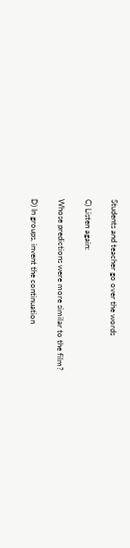Students and teacher go over the words

C) Listen again:

Whose predictions were more similar to the film?

D) In groups, invent the continuation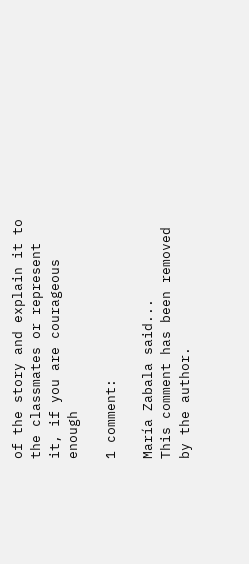of the story and explain it to the classmates or represent it, if you are courageous enough

1 comment:

María Zabala said...
This comment has been removed by the author.